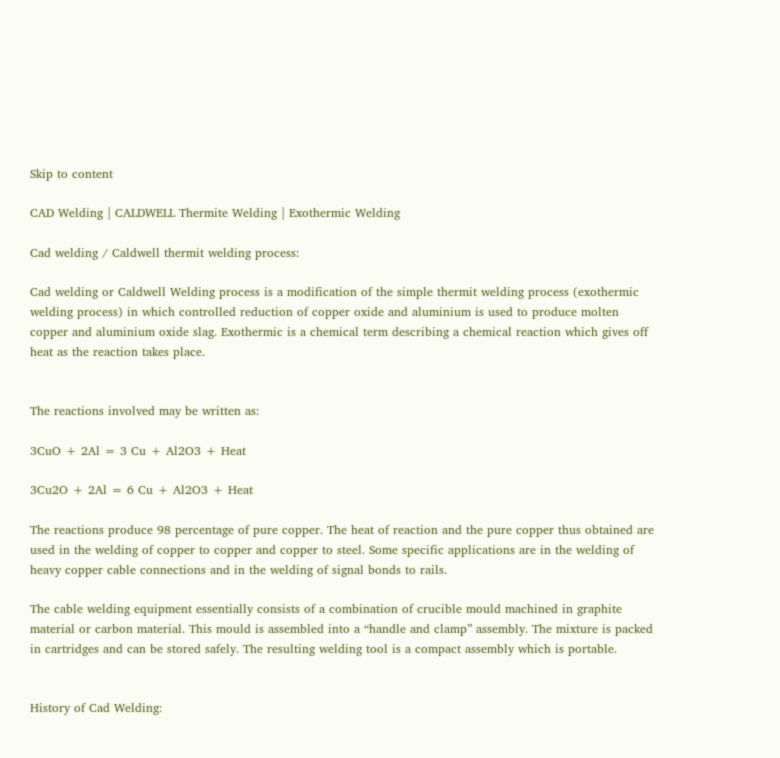Skip to content

CAD Welding | CALDWELL Thermite Welding | Exothermic Welding

Cad welding / Caldwell thermit welding process:

Cad welding or Caldwell Welding process is a modification of the simple thermit welding process (exothermic welding process) in which controlled reduction of copper oxide and aluminium is used to produce molten copper and aluminium oxide slag. Exothermic is a chemical term describing a chemical reaction which gives off heat as the reaction takes place.


The reactions involved may be written as:

3CuO + 2Al = 3 Cu + Al2O3 + Heat

3Cu2O + 2Al = 6 Cu + Al2O3 + Heat

The reactions produce 98 percentage of pure copper. The heat of reaction and the pure copper thus obtained are used in the welding of copper to copper and copper to steel. Some specific applications are in the welding of heavy copper cable connections and in the welding of signal bonds to rails.

The cable welding equipment essentially consists of a combination of crucible mould machined in graphite material or carbon material. This mould is assembled into a “handle and clamp” assembly. The mixture is packed in cartridges and can be stored safely. The resulting welding tool is a compact assembly which is portable.


History of Cad Welding: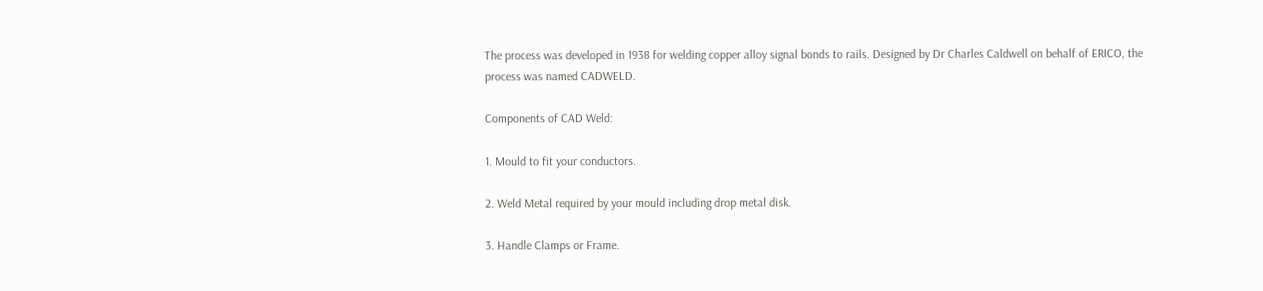The process was developed in 1938 for welding copper alloy signal bonds to rails. Designed by Dr Charles Caldwell on behalf of ERICO, the process was named CADWELD.

Components of CAD Weld:

1. Mould to fit your conductors.

2. Weld Metal required by your mould including drop metal disk.

3. Handle Clamps or Frame.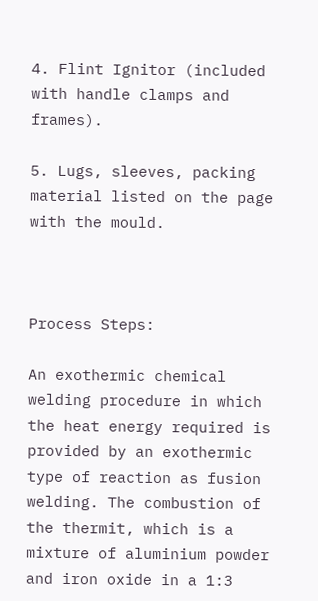4. Flint Ignitor (included with handle clamps and frames).

5. Lugs, sleeves, packing material listed on the page with the mould.



Process Steps:

An exothermic chemical welding procedure in which the heat energy required is provided by an exothermic type of reaction as fusion welding. The combustion of the thermit, which is a mixture of aluminium powder and iron oxide in a 1:3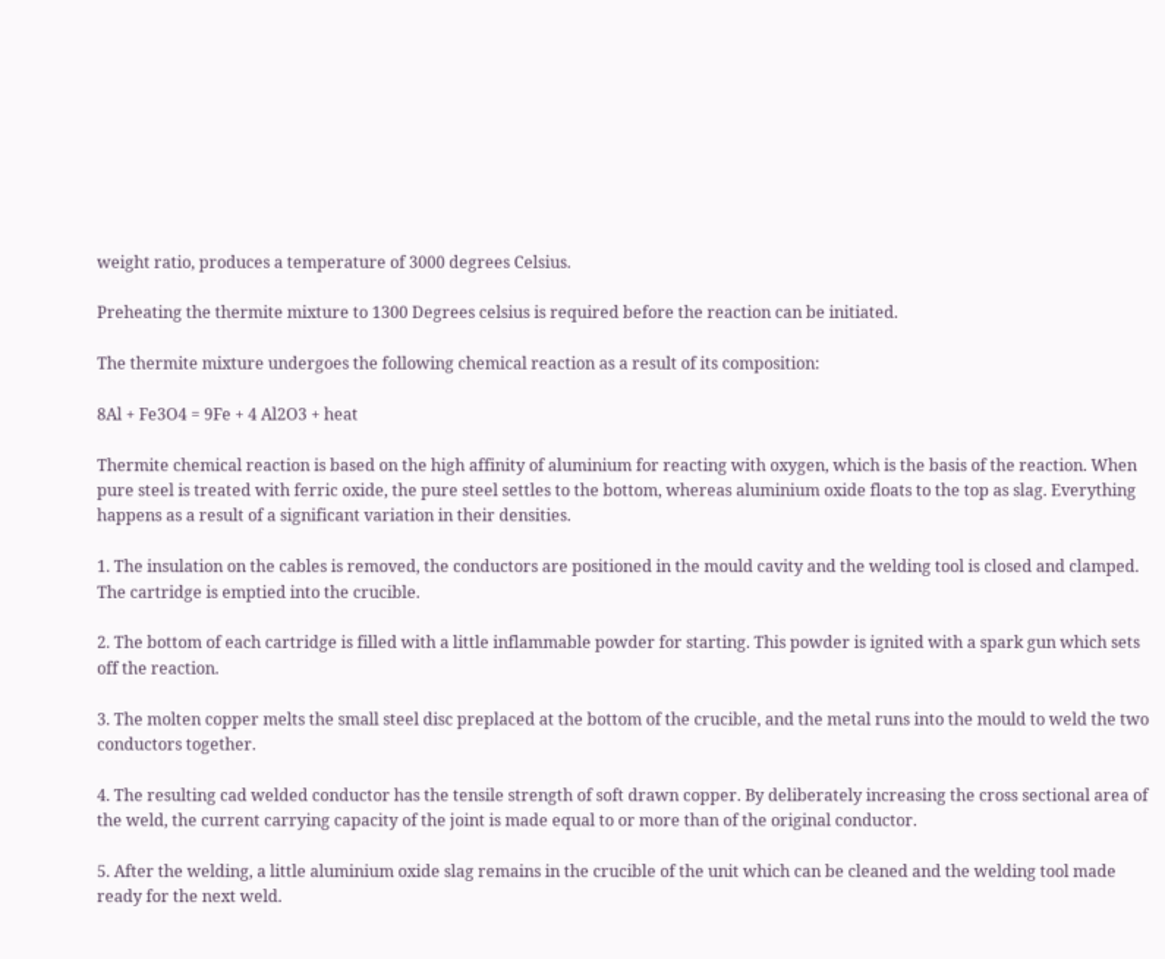weight ratio, produces a temperature of 3000 degrees Celsius.

Preheating the thermite mixture to 1300 Degrees celsius is required before the reaction can be initiated.

The thermite mixture undergoes the following chemical reaction as a result of its composition:

8Al + Fe3O4 = 9Fe + 4 Al2O3 + heat

Thermite chemical reaction is based on the high affinity of aluminium for reacting with oxygen, which is the basis of the reaction. When pure steel is treated with ferric oxide, the pure steel settles to the bottom, whereas aluminium oxide floats to the top as slag. Everything happens as a result of a significant variation in their densities.

1. The insulation on the cables is removed, the conductors are positioned in the mould cavity and the welding tool is closed and clamped. The cartridge is emptied into the crucible.

2. The bottom of each cartridge is filled with a little inflammable powder for starting. This powder is ignited with a spark gun which sets off the reaction.

3. The molten copper melts the small steel disc preplaced at the bottom of the crucible, and the metal runs into the mould to weld the two conductors together.

4. The resulting cad welded conductor has the tensile strength of soft drawn copper. By deliberately increasing the cross sectional area of the weld, the current carrying capacity of the joint is made equal to or more than of the original conductor.

5. After the welding, a little aluminium oxide slag remains in the crucible of the unit which can be cleaned and the welding tool made ready for the next weld.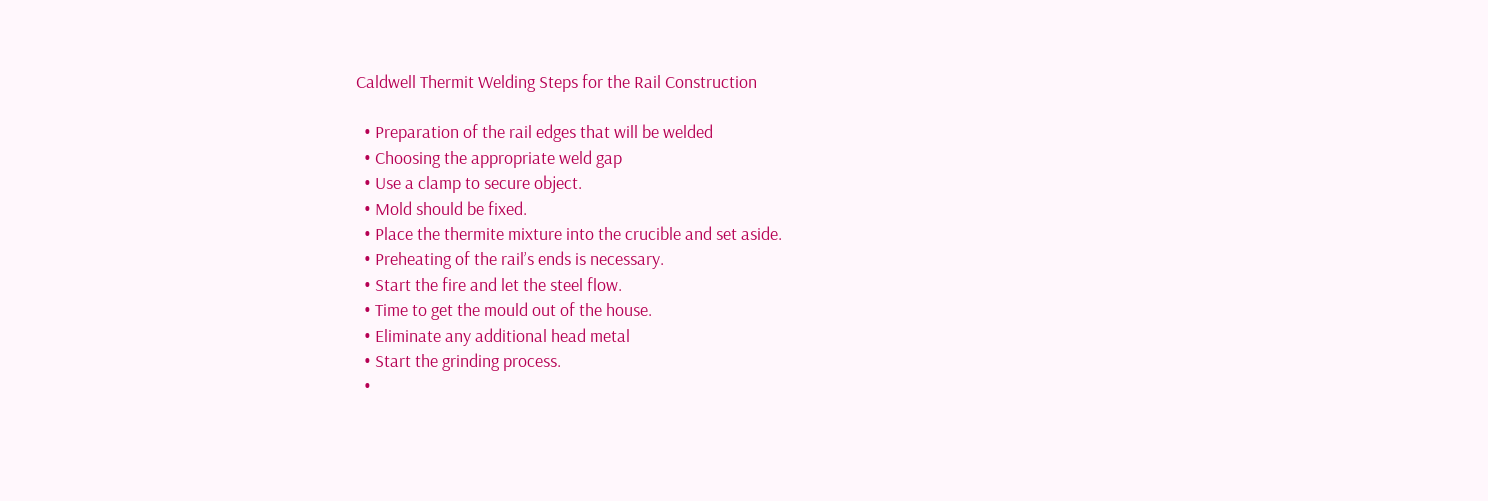Caldwell Thermit Welding Steps for the Rail Construction

  • Preparation of the rail edges that will be welded
  • Choosing the appropriate weld gap
  • Use a clamp to secure object.
  • Mold should be fixed.
  • Place the thermite mixture into the crucible and set aside.
  • Preheating of the rail’s ends is necessary.
  • Start the fire and let the steel flow.
  • Time to get the mould out of the house.
  • Eliminate any additional head metal
  • Start the grinding process.
  •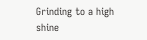Grinding to a high shine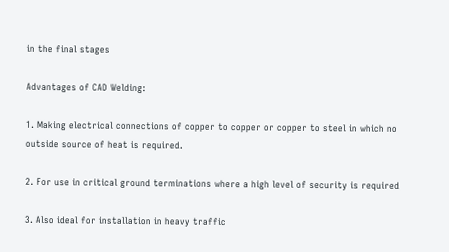in the final stages

Advantages of CAD Welding:

1. Making electrical connections of copper to copper or copper to steel in which no outside source of heat is required.

2. For use in critical ground terminations where a high level of security is required

3. Also ideal for installation in heavy traffic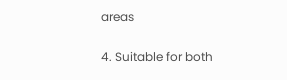areas

4. Suitable for both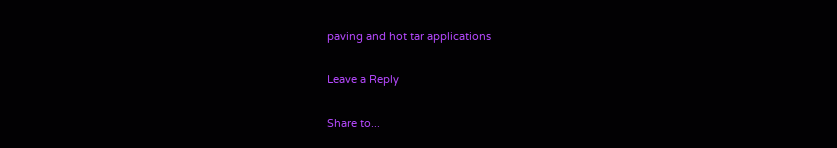paving and hot tar applications

Leave a Reply

Share to...